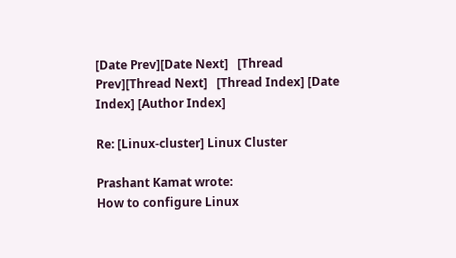[Date Prev][Date Next]   [Thread Prev][Thread Next]   [Thread Index] [Date Index] [Author Index]

Re: [Linux-cluster] Linux Cluster

Prashant Kamat wrote:
How to configure Linux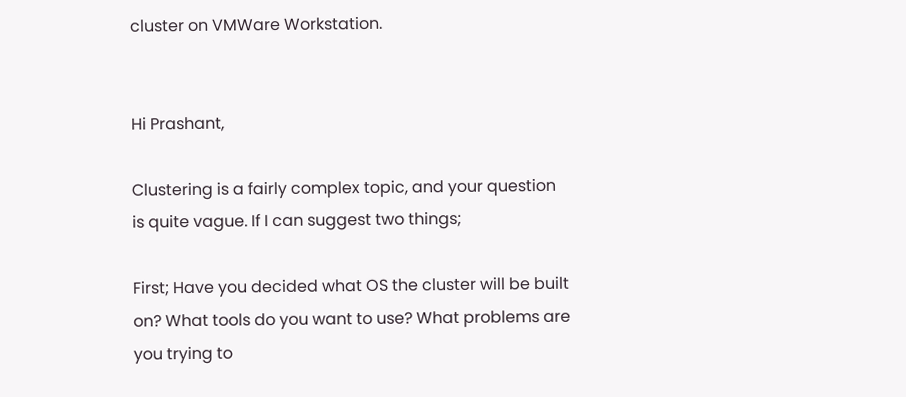cluster on VMWare Workstation.


Hi Prashant,

Clustering is a fairly complex topic, and your question is quite vague. If I can suggest two things;

First; Have you decided what OS the cluster will be built on? What tools do you want to use? What problems are you trying to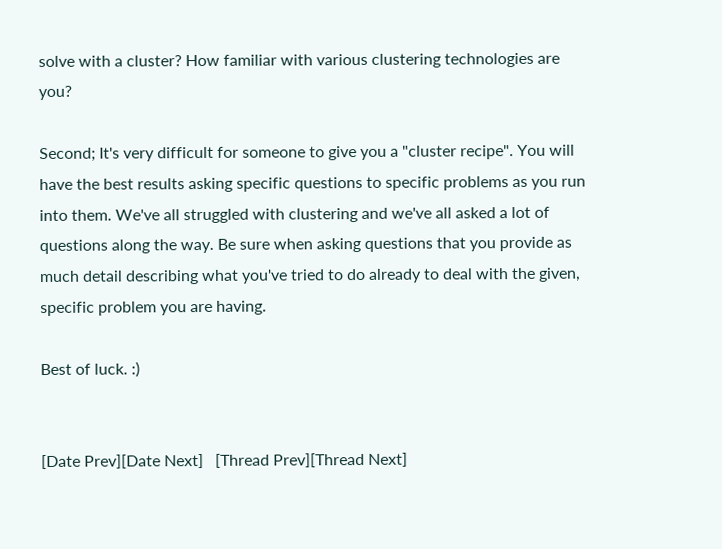solve with a cluster? How familiar with various clustering technologies are you?

Second; It's very difficult for someone to give you a "cluster recipe". You will have the best results asking specific questions to specific problems as you run into them. We've all struggled with clustering and we've all asked a lot of questions along the way. Be sure when asking questions that you provide as much detail describing what you've tried to do already to deal with the given, specific problem you are having.

Best of luck. :)


[Date Prev][Date Next]   [Thread Prev][Thread Next]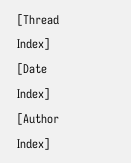[Thread Index] [Date Index] [Author Index]